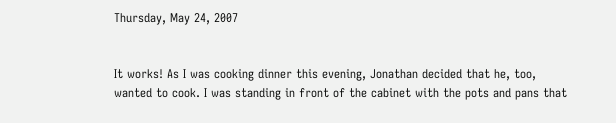Thursday, May 24, 2007


It works! As I was cooking dinner this evening, Jonathan decided that he, too, wanted to cook. I was standing in front of the cabinet with the pots and pans that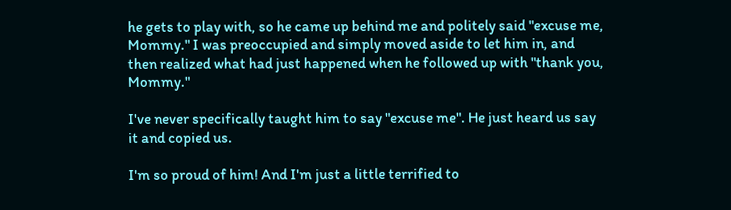he gets to play with, so he came up behind me and politely said "excuse me, Mommy." I was preoccupied and simply moved aside to let him in, and then realized what had just happened when he followed up with "thank you, Mommy."

I've never specifically taught him to say "excuse me". He just heard us say it and copied us.

I'm so proud of him! And I'm just a little terrified to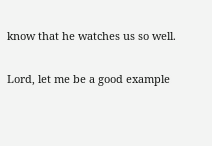know that he watches us so well.

Lord, let me be a good example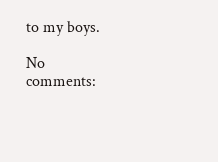to my boys.

No comments: